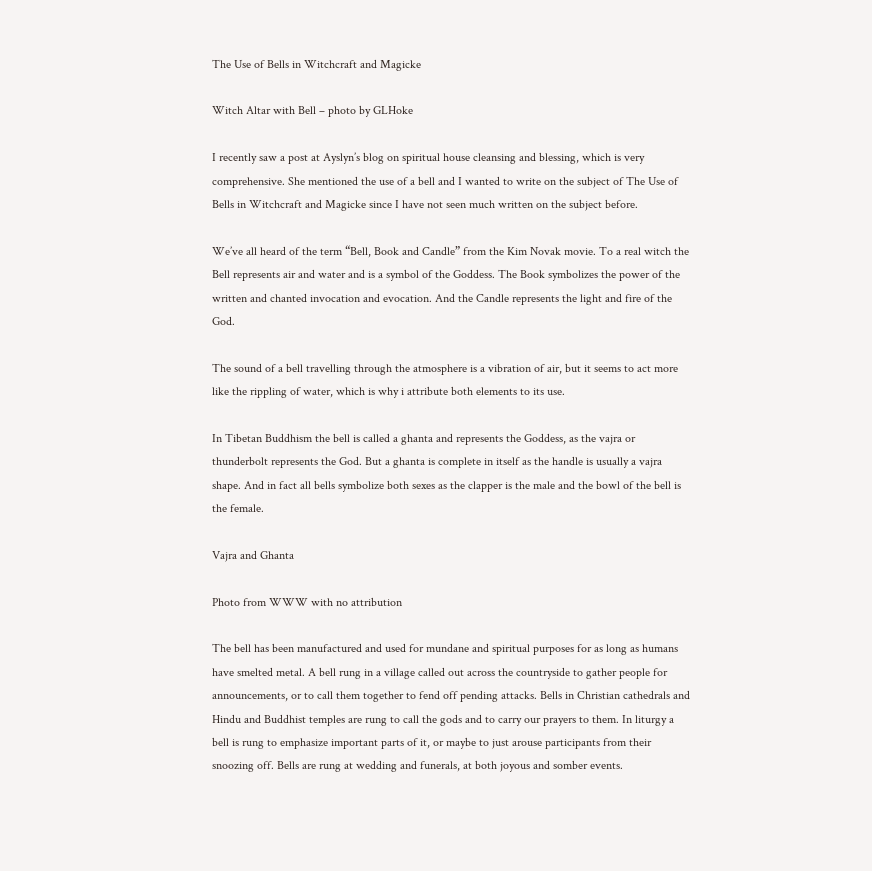The Use of Bells in Witchcraft and Magicke

Witch Altar with Bell – photo by GLHoke

I recently saw a post at Ayslyn’s blog on spiritual house cleansing and blessing, which is very comprehensive. She mentioned the use of a bell and I wanted to write on the subject of The Use of Bells in Witchcraft and Magicke since I have not seen much written on the subject before.

We’ve all heard of the term “Bell, Book and Candle” from the Kim Novak movie. To a real witch the Bell represents air and water and is a symbol of the Goddess. The Book symbolizes the power of the written and chanted invocation and evocation. And the Candle represents the light and fire of the God.

The sound of a bell travelling through the atmosphere is a vibration of air, but it seems to act more like the rippling of water, which is why i attribute both elements to its use.

In Tibetan Buddhism the bell is called a ghanta and represents the Goddess, as the vajra or thunderbolt represents the God. But a ghanta is complete in itself as the handle is usually a vajra shape. And in fact all bells symbolize both sexes as the clapper is the male and the bowl of the bell is the female.

Vajra and Ghanta

Photo from WWW with no attribution

The bell has been manufactured and used for mundane and spiritual purposes for as long as humans have smelted metal. A bell rung in a village called out across the countryside to gather people for announcements, or to call them together to fend off pending attacks. Bells in Christian cathedrals and Hindu and Buddhist temples are rung to call the gods and to carry our prayers to them. In liturgy a bell is rung to emphasize important parts of it, or maybe to just arouse participants from their snoozing off. Bells are rung at wedding and funerals, at both joyous and somber events.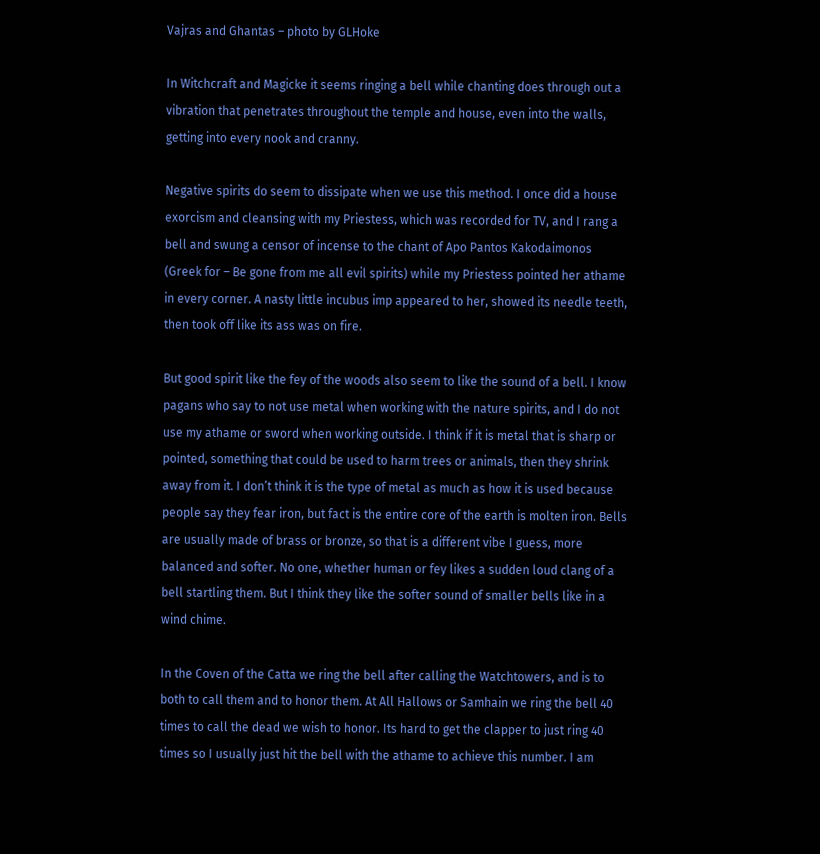Vajras and Ghantas – photo by GLHoke

In Witchcraft and Magicke it seems ringing a bell while chanting does through out a vibration that penetrates throughout the temple and house, even into the walls, getting into every nook and cranny.

Negative spirits do seem to dissipate when we use this method. I once did a house exorcism and cleansing with my Priestess, which was recorded for TV, and I rang a bell and swung a censor of incense to the chant of Apo Pantos Kakodaimonos (Greek for – Be gone from me all evil spirits) while my Priestess pointed her athame in every corner. A nasty little incubus imp appeared to her, showed its needle teeth, then took off like its ass was on fire.

But good spirit like the fey of the woods also seem to like the sound of a bell. I know pagans who say to not use metal when working with the nature spirits, and I do not use my athame or sword when working outside. I think if it is metal that is sharp or pointed, something that could be used to harm trees or animals, then they shrink away from it. I don’t think it is the type of metal as much as how it is used because people say they fear iron, but fact is the entire core of the earth is molten iron. Bells are usually made of brass or bronze, so that is a different vibe I guess, more balanced and softer. No one, whether human or fey likes a sudden loud clang of a bell startling them. But I think they like the softer sound of smaller bells like in a wind chime.

In the Coven of the Catta we ring the bell after calling the Watchtowers, and is to both to call them and to honor them. At All Hallows or Samhain we ring the bell 40 times to call the dead we wish to honor. Its hard to get the clapper to just ring 40 times so I usually just hit the bell with the athame to achieve this number. I am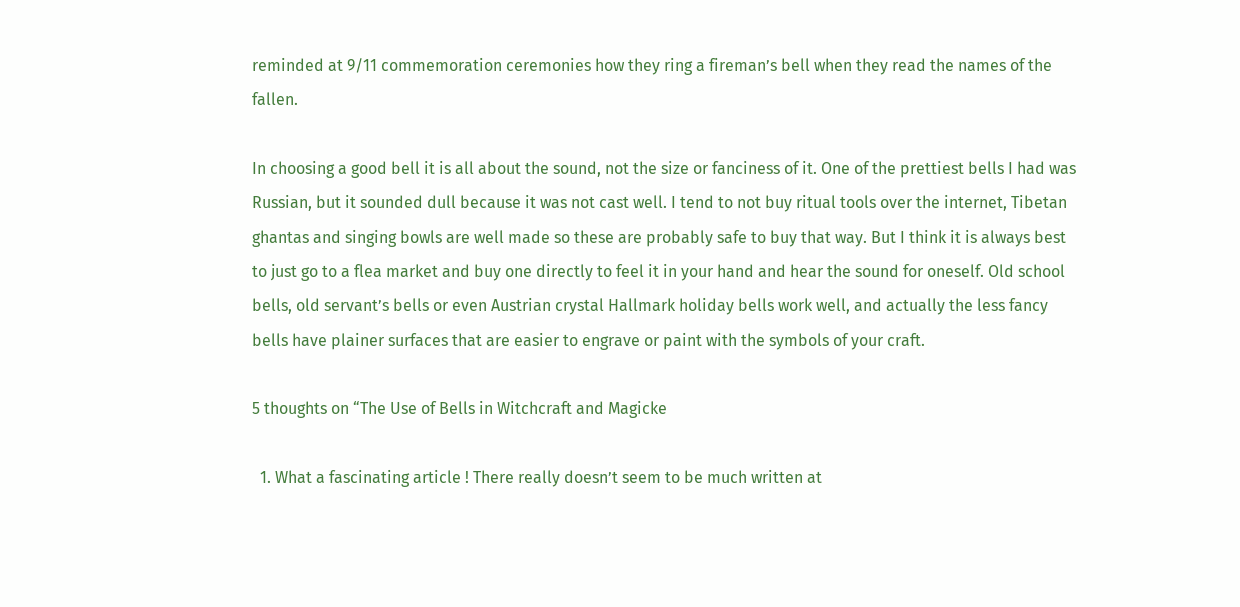reminded at 9/11 commemoration ceremonies how they ring a fireman’s bell when they read the names of the fallen.

In choosing a good bell it is all about the sound, not the size or fanciness of it. One of the prettiest bells I had was Russian, but it sounded dull because it was not cast well. I tend to not buy ritual tools over the internet, Tibetan ghantas and singing bowls are well made so these are probably safe to buy that way. But I think it is always best to just go to a flea market and buy one directly to feel it in your hand and hear the sound for oneself. Old school bells, old servant’s bells or even Austrian crystal Hallmark holiday bells work well, and actually the less fancy bells have plainer surfaces that are easier to engrave or paint with the symbols of your craft.

5 thoughts on “The Use of Bells in Witchcraft and Magicke

  1. What a fascinating article ! There really doesn’t seem to be much written at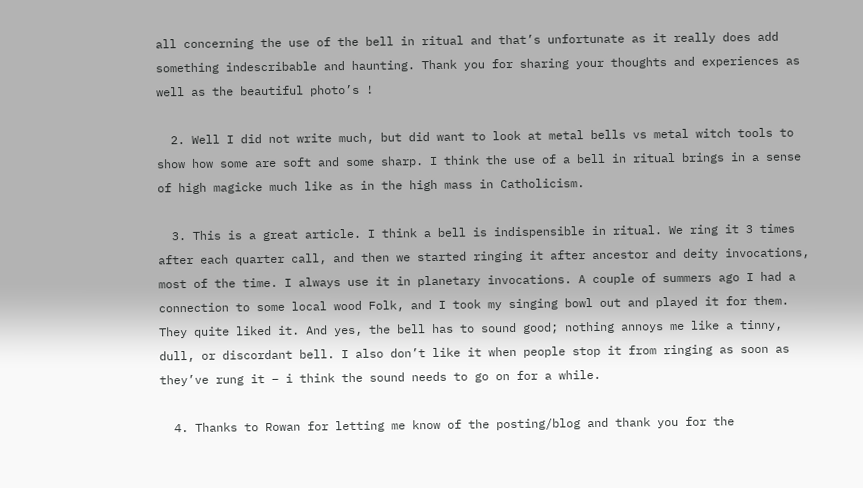all concerning the use of the bell in ritual and that’s unfortunate as it really does add something indescribable and haunting. Thank you for sharing your thoughts and experiences as well as the beautiful photo’s !

  2. Well I did not write much, but did want to look at metal bells vs metal witch tools to show how some are soft and some sharp. I think the use of a bell in ritual brings in a sense of high magicke much like as in the high mass in Catholicism.

  3. This is a great article. I think a bell is indispensible in ritual. We ring it 3 times after each quarter call, and then we started ringing it after ancestor and deity invocations, most of the time. I always use it in planetary invocations. A couple of summers ago I had a connection to some local wood Folk, and I took my singing bowl out and played it for them. They quite liked it. And yes, the bell has to sound good; nothing annoys me like a tinny, dull, or discordant bell. I also don’t like it when people stop it from ringing as soon as they’ve rung it – i think the sound needs to go on for a while.

  4. Thanks to Rowan for letting me know of the posting/blog and thank you for the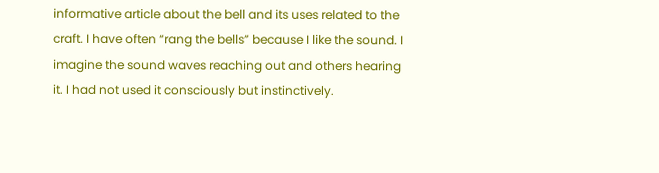informative article about the bell and its uses related to the craft. I have often “rang the bells” because I like the sound. I imagine the sound waves reaching out and others hearing it. I had not used it consciously but instinctively.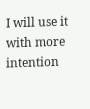I will use it with more intention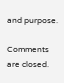and purpose.

Comments are closed.